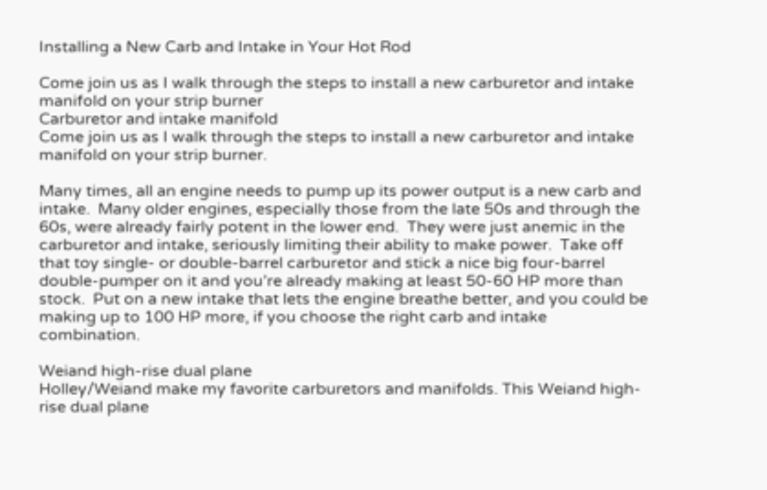Installing a New Carb and Intake in Your Hot Rod

Come join us as I walk through the steps to install a new carburetor and intake manifold on your strip burner
Carburetor and intake manifold
Come join us as I walk through the steps to install a new carburetor and intake manifold on your strip burner.

Many times, all an engine needs to pump up its power output is a new carb and intake.  Many older engines, especially those from the late 50s and through the 60s, were already fairly potent in the lower end.  They were just anemic in the carburetor and intake, seriously limiting their ability to make power.  Take off that toy single- or double-barrel carburetor and stick a nice big four-barrel double-pumper on it and you’re already making at least 50-60 HP more than stock.  Put on a new intake that lets the engine breathe better, and you could be making up to 100 HP more, if you choose the right carb and intake combination.

Weiand high-rise dual plane
Holley/Weiand make my favorite carburetors and manifolds. This Weiand high-rise dual plane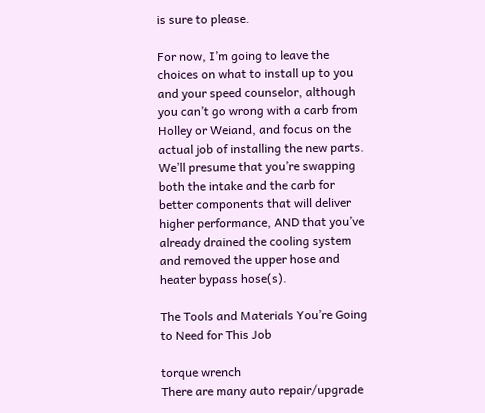is sure to please.

For now, I’m going to leave the choices on what to install up to you and your speed counselor, although you can’t go wrong with a carb from Holley or Weiand, and focus on the actual job of installing the new parts.  We’ll presume that you’re swapping both the intake and the carb for better components that will deliver higher performance, AND that you’ve already drained the cooling system and removed the upper hose and heater bypass hose(s).

The Tools and Materials You’re Going to Need for This Job

torque wrench
There are many auto repair/upgrade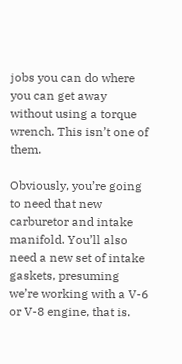jobs you can do where you can get away without using a torque wrench. This isn’t one of them.

Obviously, you’re going to need that new carburetor and intake manifold. You’ll also need a new set of intake gaskets, presuming we’re working with a V-6 or V-8 engine, that is.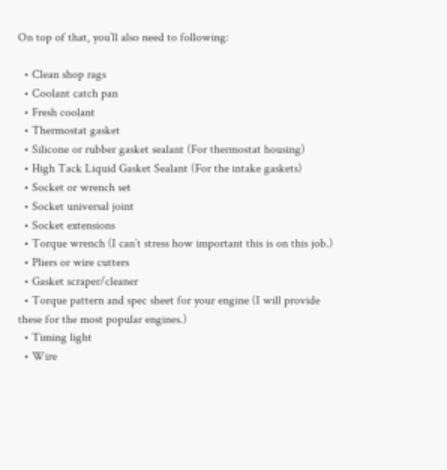On top of that, you’ll also need to following:

  • Clean shop rags
  • Coolant catch pan
  • Fresh coolant
  • Thermostat gasket
  • Silicone or rubber gasket sealant (For thermostat housing)
  • High Tack Liquid Gasket Sealant (For the intake gaskets)
  • Socket or wrench set
  • Socket universal joint
  • Socket extensions
  • Torque wrench (I can’t stress how important this is on this job.)
  • Pliers or wire cutters
  • Gasket scraper/cleaner
  • Torque pattern and spec sheet for your engine (I will provide these for the most popular engines.)
  • Timing light
  • Wire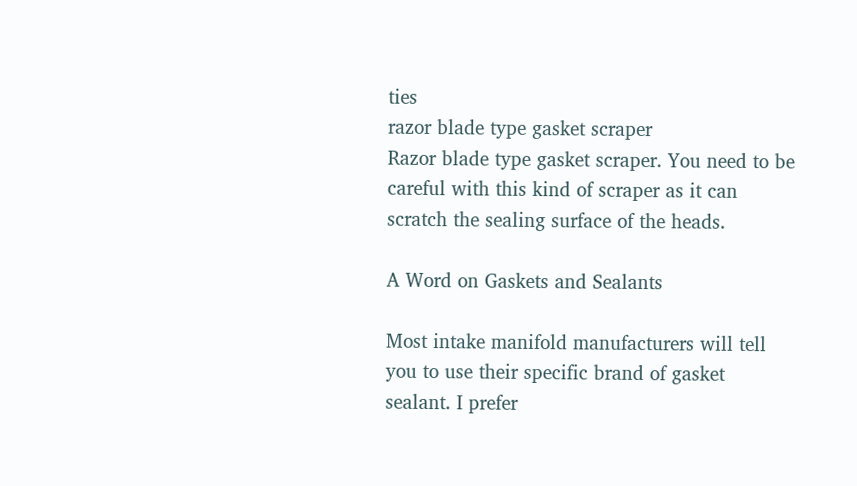ties
razor blade type gasket scraper
Razor blade type gasket scraper. You need to be careful with this kind of scraper as it can scratch the sealing surface of the heads.

A Word on Gaskets and Sealants

Most intake manifold manufacturers will tell you to use their specific brand of gasket sealant. I prefer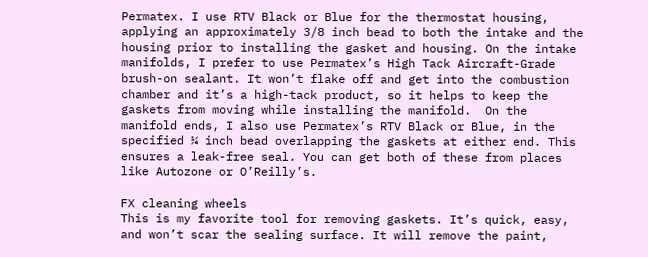Permatex. I use RTV Black or Blue for the thermostat housing, applying an approximately 3/8 inch bead to both the intake and the housing prior to installing the gasket and housing. On the intake manifolds, I prefer to use Permatex’s High Tack Aircraft-Grade brush-on sealant. It won’t flake off and get into the combustion chamber and it’s a high-tack product, so it helps to keep the gaskets from moving while installing the manifold.  On the manifold ends, I also use Permatex’s RTV Black or Blue, in the specified ¼ inch bead overlapping the gaskets at either end. This ensures a leak-free seal. You can get both of these from places like Autozone or O’Reilly’s.

FX cleaning wheels
This is my favorite tool for removing gaskets. It’s quick, easy, and won’t scar the sealing surface. It will remove the paint,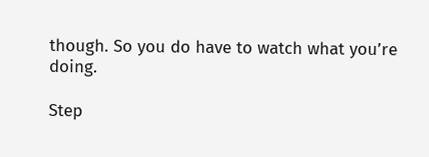though. So you do have to watch what you’re doing.

Step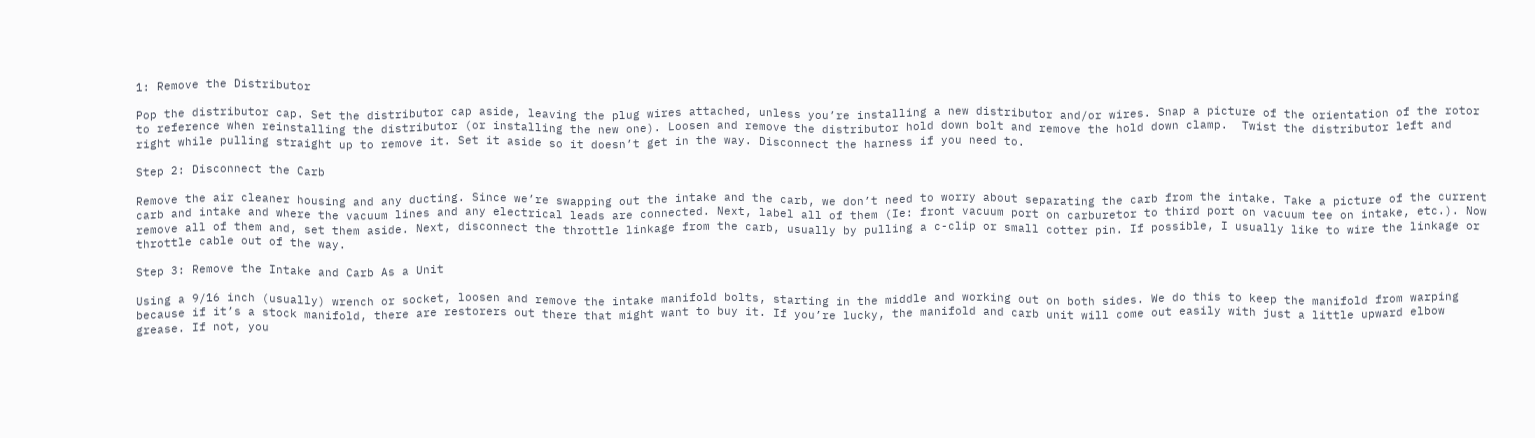1: Remove the Distributor

Pop the distributor cap. Set the distributor cap aside, leaving the plug wires attached, unless you’re installing a new distributor and/or wires. Snap a picture of the orientation of the rotor to reference when reinstalling the distributor (or installing the new one). Loosen and remove the distributor hold down bolt and remove the hold down clamp.  Twist the distributor left and right while pulling straight up to remove it. Set it aside so it doesn’t get in the way. Disconnect the harness if you need to.

Step 2: Disconnect the Carb

Remove the air cleaner housing and any ducting. Since we’re swapping out the intake and the carb, we don’t need to worry about separating the carb from the intake. Take a picture of the current carb and intake and where the vacuum lines and any electrical leads are connected. Next, label all of them (Ie: front vacuum port on carburetor to third port on vacuum tee on intake, etc.). Now remove all of them and, set them aside. Next, disconnect the throttle linkage from the carb, usually by pulling a c-clip or small cotter pin. If possible, I usually like to wire the linkage or throttle cable out of the way.

Step 3: Remove the Intake and Carb As a Unit

Using a 9/16 inch (usually) wrench or socket, loosen and remove the intake manifold bolts, starting in the middle and working out on both sides. We do this to keep the manifold from warping because if it’s a stock manifold, there are restorers out there that might want to buy it. If you’re lucky, the manifold and carb unit will come out easily with just a little upward elbow grease. If not, you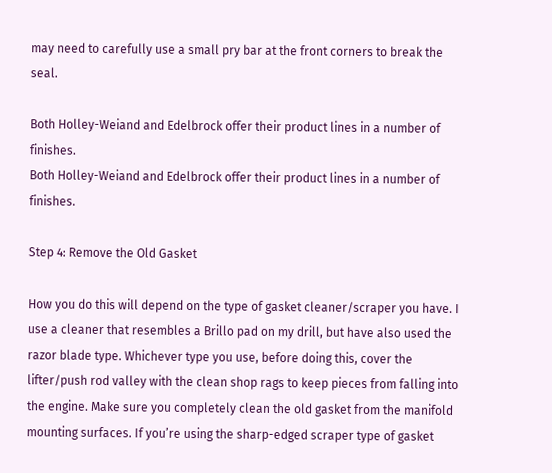may need to carefully use a small pry bar at the front corners to break the seal.

Both Holley-Weiand and Edelbrock offer their product lines in a number of finishes.
Both Holley-Weiand and Edelbrock offer their product lines in a number of finishes.

Step 4: Remove the Old Gasket

How you do this will depend on the type of gasket cleaner/scraper you have. I use a cleaner that resembles a Brillo pad on my drill, but have also used the razor blade type. Whichever type you use, before doing this, cover the lifter/push rod valley with the clean shop rags to keep pieces from falling into the engine. Make sure you completely clean the old gasket from the manifold mounting surfaces. If you’re using the sharp-edged scraper type of gasket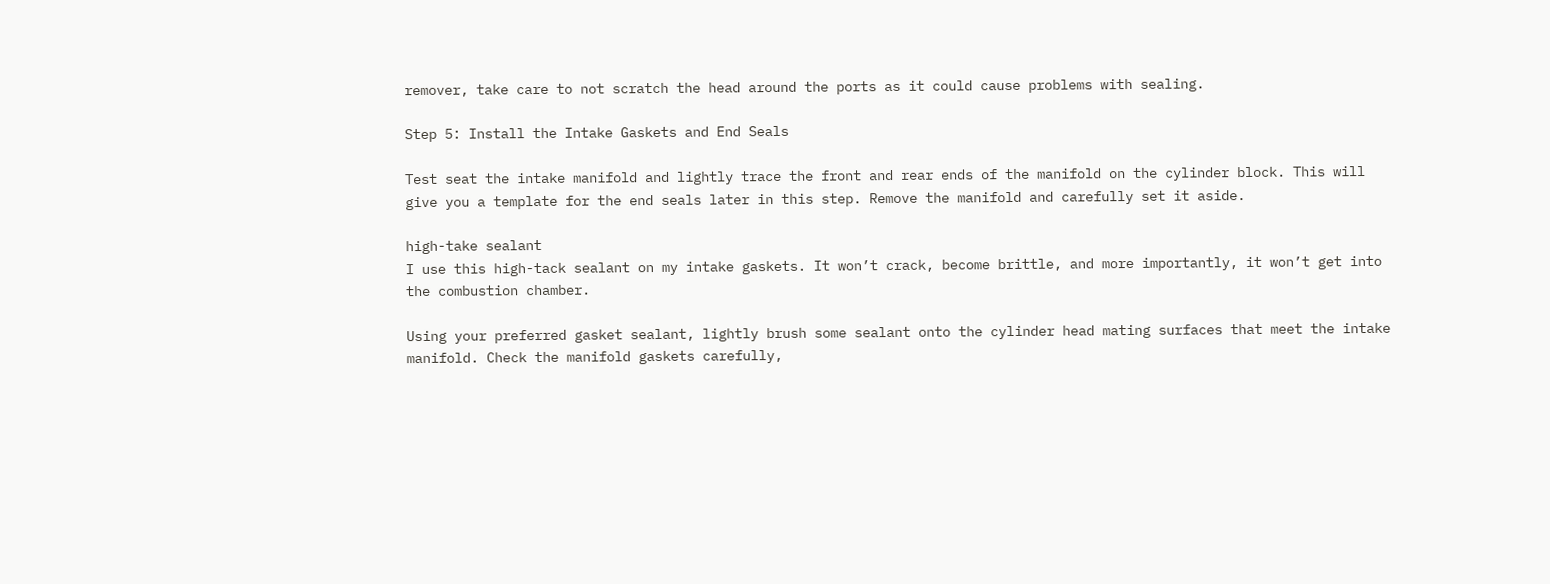remover, take care to not scratch the head around the ports as it could cause problems with sealing.

Step 5: Install the Intake Gaskets and End Seals

Test seat the intake manifold and lightly trace the front and rear ends of the manifold on the cylinder block. This will give you a template for the end seals later in this step. Remove the manifold and carefully set it aside.

high-take sealant
I use this high-tack sealant on my intake gaskets. It won’t crack, become brittle, and more importantly, it won’t get into the combustion chamber.

Using your preferred gasket sealant, lightly brush some sealant onto the cylinder head mating surfaces that meet the intake manifold. Check the manifold gaskets carefully,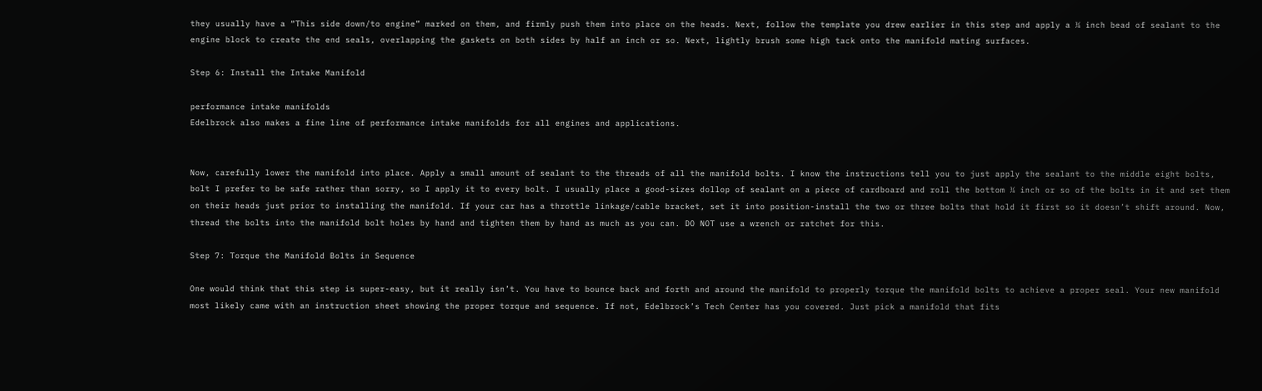they usually have a “This side down/to engine” marked on them, and firmly push them into place on the heads. Next, follow the template you drew earlier in this step and apply a ¼ inch bead of sealant to the engine block to create the end seals, overlapping the gaskets on both sides by half an inch or so. Next, lightly brush some high tack onto the manifold mating surfaces.

Step 6: Install the Intake Manifold

performance intake manifolds
Edelbrock also makes a fine line of performance intake manifolds for all engines and applications.


Now, carefully lower the manifold into place. Apply a small amount of sealant to the threads of all the manifold bolts. I know the instructions tell you to just apply the sealant to the middle eight bolts, bolt I prefer to be safe rather than sorry, so I apply it to every bolt. I usually place a good-sizes dollop of sealant on a piece of cardboard and roll the bottom ¼ inch or so of the bolts in it and set them on their heads just prior to installing the manifold. If your car has a throttle linkage/cable bracket, set it into position-install the two or three bolts that hold it first so it doesn’t shift around. Now, thread the bolts into the manifold bolt holes by hand and tighten them by hand as much as you can. DO NOT use a wrench or ratchet for this.

Step 7: Torque the Manifold Bolts in Sequence

One would think that this step is super-easy, but it really isn’t. You have to bounce back and forth and around the manifold to properly torque the manifold bolts to achieve a proper seal. Your new manifold most likely came with an instruction sheet showing the proper torque and sequence. If not, Edelbrock’s Tech Center has you covered. Just pick a manifold that fits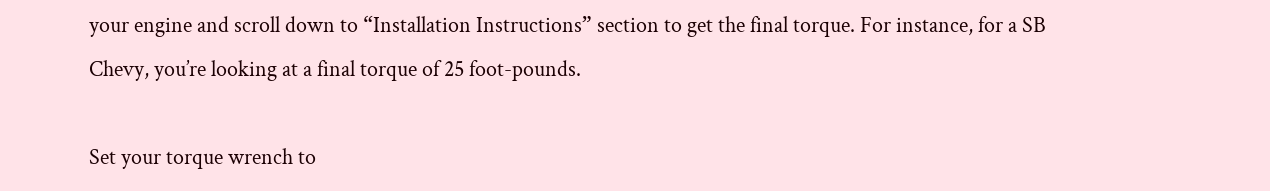your engine and scroll down to “Installation Instructions” section to get the final torque. For instance, for a SB Chevy, you’re looking at a final torque of 25 foot-pounds.

Set your torque wrench to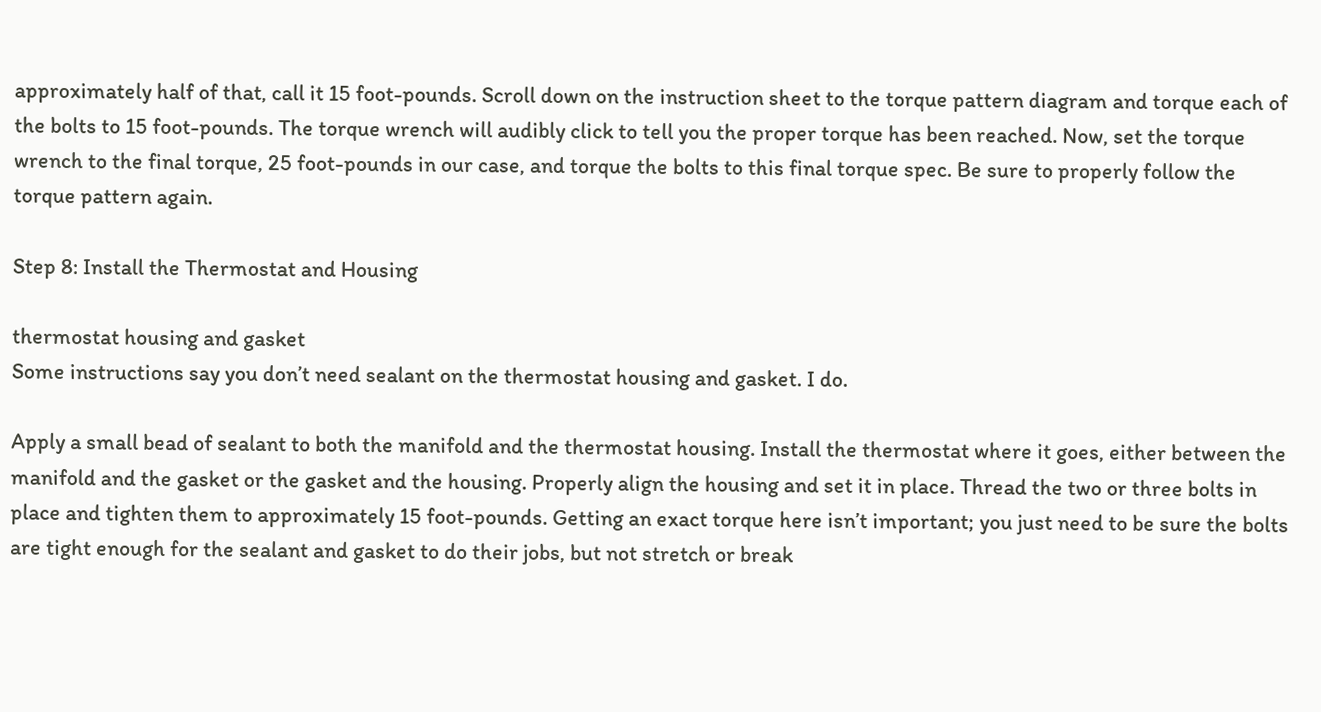approximately half of that, call it 15 foot-pounds. Scroll down on the instruction sheet to the torque pattern diagram and torque each of the bolts to 15 foot-pounds. The torque wrench will audibly click to tell you the proper torque has been reached. Now, set the torque wrench to the final torque, 25 foot-pounds in our case, and torque the bolts to this final torque spec. Be sure to properly follow the torque pattern again.

Step 8: Install the Thermostat and Housing

thermostat housing and gasket
Some instructions say you don’t need sealant on the thermostat housing and gasket. I do.

Apply a small bead of sealant to both the manifold and the thermostat housing. Install the thermostat where it goes, either between the manifold and the gasket or the gasket and the housing. Properly align the housing and set it in place. Thread the two or three bolts in place and tighten them to approximately 15 foot-pounds. Getting an exact torque here isn’t important; you just need to be sure the bolts are tight enough for the sealant and gasket to do their jobs, but not stretch or break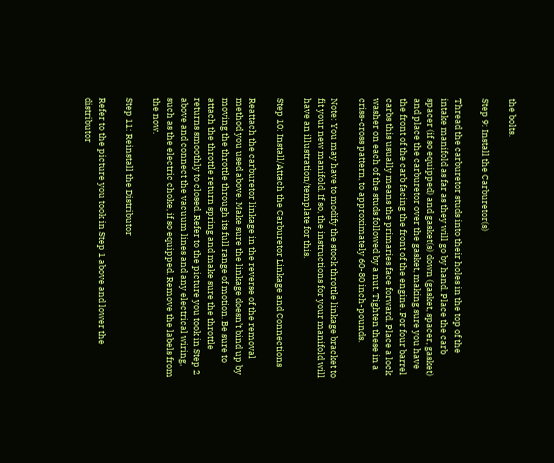the bolts.

Step 9: Install the Carburetor(s)

Thread the carburetor studs into their holes in the top of the intake manifold as far as they will go by hand. Place the carb spacer (if so equipped) and gasket(s) down (gasket, spacer, gasket) and place the carburetor over the gasket, making sure you have the front of the carb facing the front of the engine. For four barrel carbs this usually means the primaries face forward. Place a lock washer on each of the studs followed by a nut. Tighten these in a criss-cross pattern, to approximately 60-80 inch-pounds.

Note: You may have to modify the stock throttle linkage bracket to fit your new manifold. If so, the instructions for your manifold will have an illustration/template for this.

Step 10: Install/Attach the Carburetor Linkage and Connections

Reattach the carburetor linkage in the reverse of the removal method you used above. Make sure the linkage doesn’t bind up by moving the throttle through its full range of motion. Be sure to attach the throttle return spring and make sure the throttle returns smoothly to closed. Refer to the picture you took in Step 2 above and connect the vacuum lines and any electrical wiring, such as the electric choke, if so equipped. Remove the labels from the now.

Step 11: Reinstall the Distributor

Refer to the picture you took in Step 1 above and lower the distributor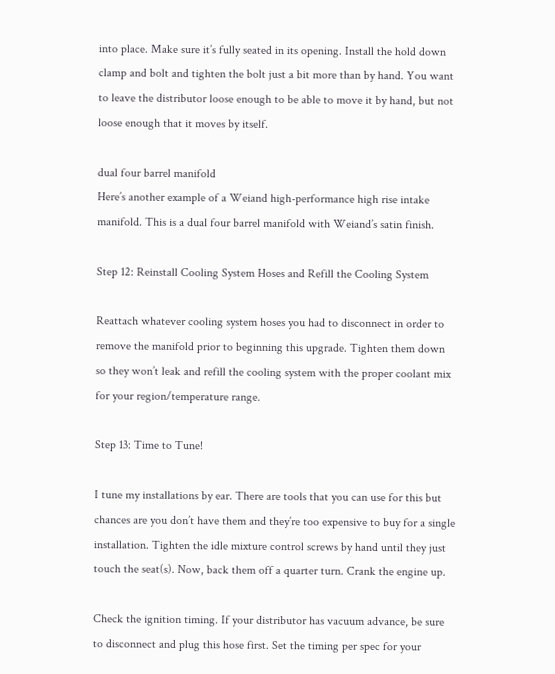into place. Make sure it’s fully seated in its opening. Install the hold down clamp and bolt and tighten the bolt just a bit more than by hand. You want to leave the distributor loose enough to be able to move it by hand, but not loose enough that it moves by itself.

dual four barrel manifold
Here’s another example of a Weiand high-performance high rise intake manifold. This is a dual four barrel manifold with Weiand’s satin finish.

Step 12: Reinstall Cooling System Hoses and Refill the Cooling System

Reattach whatever cooling system hoses you had to disconnect in order to remove the manifold prior to beginning this upgrade. Tighten them down so they won’t leak and refill the cooling system with the proper coolant mix for your region/temperature range.

Step 13: Time to Tune!

I tune my installations by ear. There are tools that you can use for this but chances are you don’t have them and they’re too expensive to buy for a single installation. Tighten the idle mixture control screws by hand until they just touch the seat(s). Now, back them off a quarter turn. Crank the engine up.

Check the ignition timing. If your distributor has vacuum advance, be sure to disconnect and plug this hose first. Set the timing per spec for your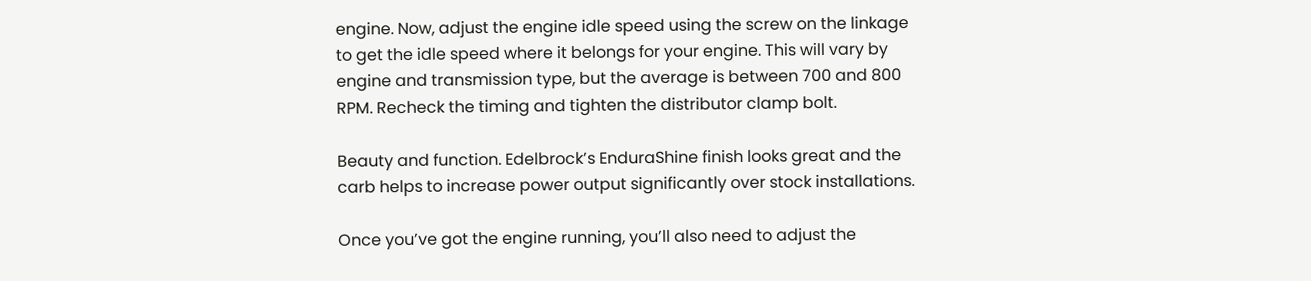engine. Now, adjust the engine idle speed using the screw on the linkage to get the idle speed where it belongs for your engine. This will vary by engine and transmission type, but the average is between 700 and 800 RPM. Recheck the timing and tighten the distributor clamp bolt.

Beauty and function. Edelbrock’s EnduraShine finish looks great and the carb helps to increase power output significantly over stock installations.

Once you’ve got the engine running, you’ll also need to adjust the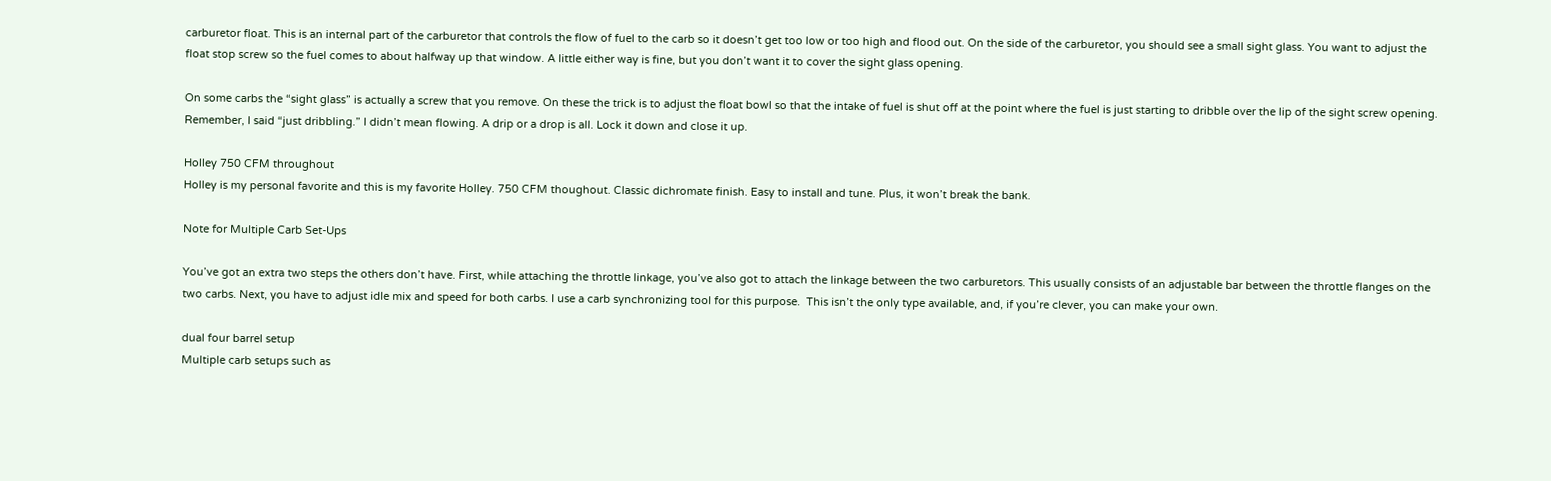carburetor float. This is an internal part of the carburetor that controls the flow of fuel to the carb so it doesn’t get too low or too high and flood out. On the side of the carburetor, you should see a small sight glass. You want to adjust the float stop screw so the fuel comes to about halfway up that window. A little either way is fine, but you don’t want it to cover the sight glass opening.

On some carbs the “sight glass” is actually a screw that you remove. On these the trick is to adjust the float bowl so that the intake of fuel is shut off at the point where the fuel is just starting to dribble over the lip of the sight screw opening. Remember, I said “just dribbling.” I didn’t mean flowing. A drip or a drop is all. Lock it down and close it up.

Holley 750 CFM throughout
Holley is my personal favorite and this is my favorite Holley. 750 CFM thoughout. Classic dichromate finish. Easy to install and tune. Plus, it won’t break the bank.

Note for Multiple Carb Set-Ups

You’ve got an extra two steps the others don’t have. First, while attaching the throttle linkage, you’ve also got to attach the linkage between the two carburetors. This usually consists of an adjustable bar between the throttle flanges on the two carbs. Next, you have to adjust idle mix and speed for both carbs. I use a carb synchronizing tool for this purpose.  This isn’t the only type available, and, if you’re clever, you can make your own.

dual four barrel setup
Multiple carb setups such as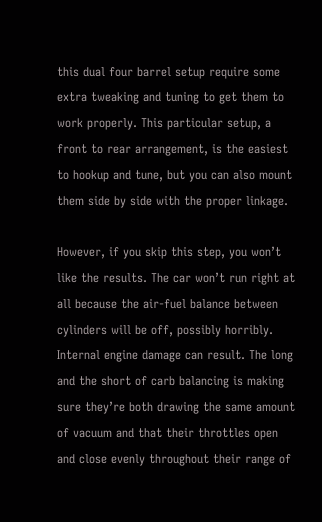this dual four barrel setup require some extra tweaking and tuning to get them to work properly. This particular setup, a front to rear arrangement, is the easiest to hookup and tune, but you can also mount them side by side with the proper linkage.

However, if you skip this step, you won’t like the results. The car won’t run right at all because the air-fuel balance between cylinders will be off, possibly horribly. Internal engine damage can result. The long and the short of carb balancing is making sure they’re both drawing the same amount of vacuum and that their throttles open and close evenly throughout their range of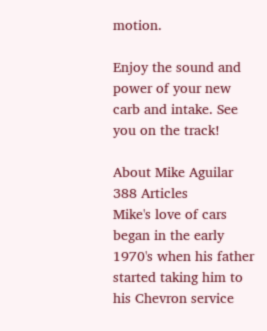motion.

Enjoy the sound and power of your new carb and intake. See you on the track!

About Mike Aguilar 388 Articles
Mike's love of cars began in the early 1970's when his father started taking him to his Chevron service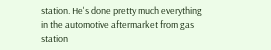station. He's done pretty much everything in the automotive aftermarket from gas station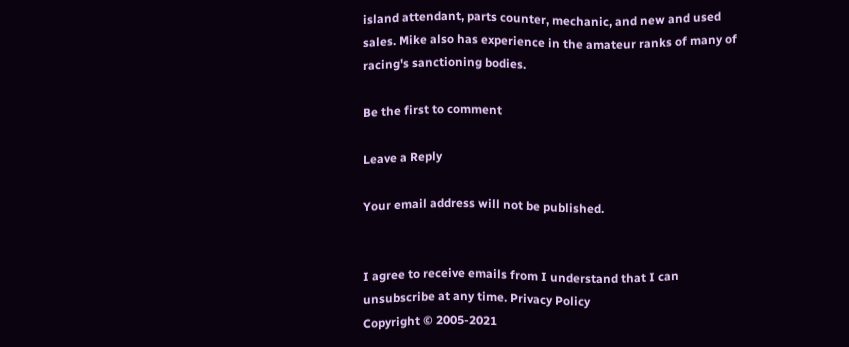island attendant, parts counter, mechanic, and new and used sales. Mike also has experience in the amateur ranks of many of racing's sanctioning bodies.

Be the first to comment

Leave a Reply

Your email address will not be published.


I agree to receive emails from I understand that I can unsubscribe at any time. Privacy Policy
Copyright © 2005-2021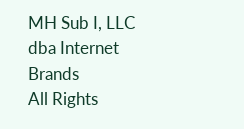MH Sub I, LLC dba Internet Brands
All Rights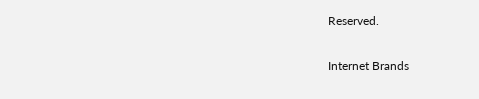Reserved.

Internet Brands